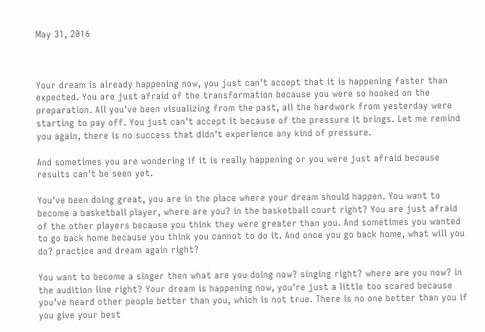May 31, 2016



Your dream is already happening now, you just can't accept that it is happening faster than expected. You are just afraid of the transformation because you were so hooked on the preparation. All you've been visualizing from the past, all the hardwork from yesterday were starting to pay off. You just can't accept it because of the pressure it brings. Let me remind you again, there is no success that didn't experience any kind of pressure.

And sometimes you are wondering if it is really happening or you were just afraid because results can't be seen yet.

You've been doing great, you are in the place where your dream should happen. You want to become a basketball player, where are you? in the basketball court right? You are just afraid of the other players because you think they were greater than you. And sometimes you wanted to go back home because you think you cannot to do it. And once you go back home, what will you do? practice and dream again right?

You want to become a singer then what are you doing now? singing right? where are you now? in the audition line right? Your dream is happening now, you're just a little too scared because you've heard other people better than you, which is not true. There is no one better than you if you give your best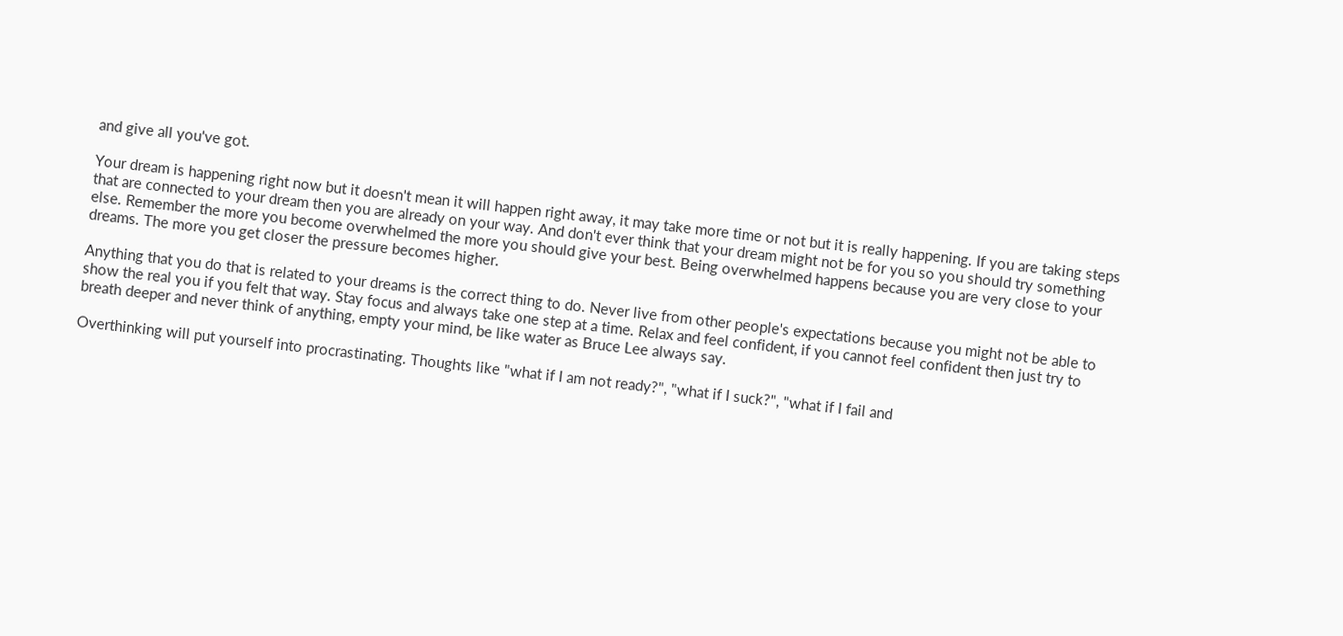and give all you've got.

Your dream is happening right now but it doesn't mean it will happen right away, it may take more time or not but it is really happening. If you are taking steps that are connected to your dream then you are already on your way. And don't ever think that your dream might not be for you so you should try something else. Remember the more you become overwhelmed the more you should give your best. Being overwhelmed happens because you are very close to your dreams. The more you get closer the pressure becomes higher.

Anything that you do that is related to your dreams is the correct thing to do. Never live from other people's expectations because you might not be able to show the real you if you felt that way. Stay focus and always take one step at a time. Relax and feel confident, if you cannot feel confident then just try to breath deeper and never think of anything, empty your mind, be like water as Bruce Lee always say.

Overthinking will put yourself into procrastinating. Thoughts like "what if I am not ready?", "what if I suck?", "what if I fail and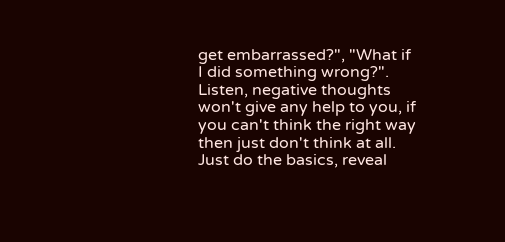get embarrassed?", "What if I did something wrong?". Listen, negative thoughts won't give any help to you, if you can't think the right way then just don't think at all. Just do the basics, reveal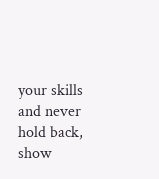your skills and never hold back, show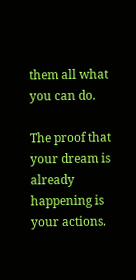them all what you can do.

The proof that your dream is already happening is your actions.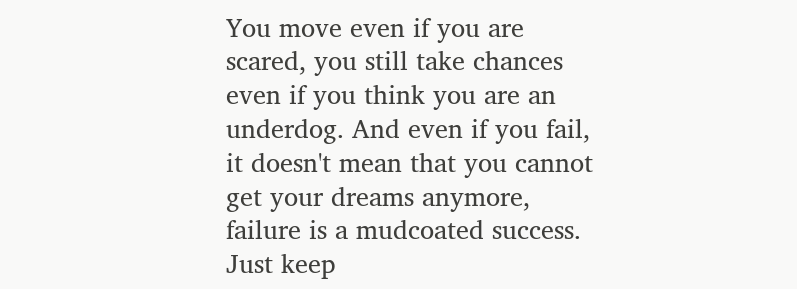You move even if you are scared, you still take chances even if you think you are an underdog. And even if you fail, it doesn't mean that you cannot get your dreams anymore, failure is a mudcoated success. Just keep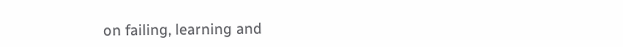on failing, learning and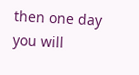then one day you will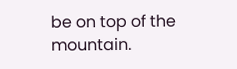be on top of the mountain.